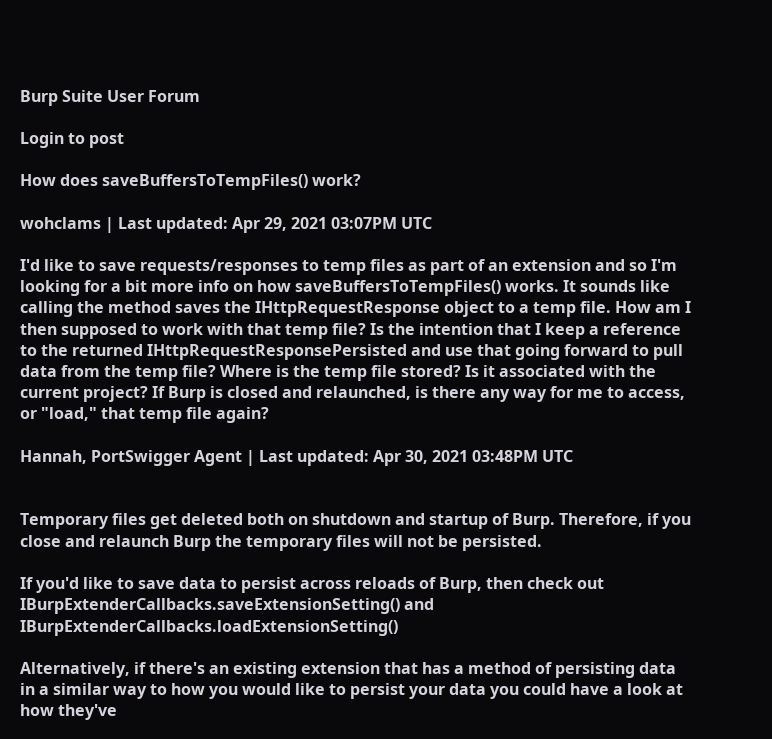Burp Suite User Forum

Login to post

How does saveBuffersToTempFiles() work?

wohclams | Last updated: Apr 29, 2021 03:07PM UTC

I'd like to save requests/responses to temp files as part of an extension and so I'm looking for a bit more info on how saveBuffersToTempFiles() works. It sounds like calling the method saves the IHttpRequestResponse object to a temp file. How am I then supposed to work with that temp file? Is the intention that I keep a reference to the returned IHttpRequestResponsePersisted and use that going forward to pull data from the temp file? Where is the temp file stored? Is it associated with the current project? If Burp is closed and relaunched, is there any way for me to access, or "load," that temp file again?

Hannah, PortSwigger Agent | Last updated: Apr 30, 2021 03:48PM UTC


Temporary files get deleted both on shutdown and startup of Burp. Therefore, if you close and relaunch Burp the temporary files will not be persisted.

If you'd like to save data to persist across reloads of Burp, then check out IBurpExtenderCallbacks.saveExtensionSetting() and IBurpExtenderCallbacks.loadExtensionSetting()

Alternatively, if there's an existing extension that has a method of persisting data in a similar way to how you would like to persist your data you could have a look at how they've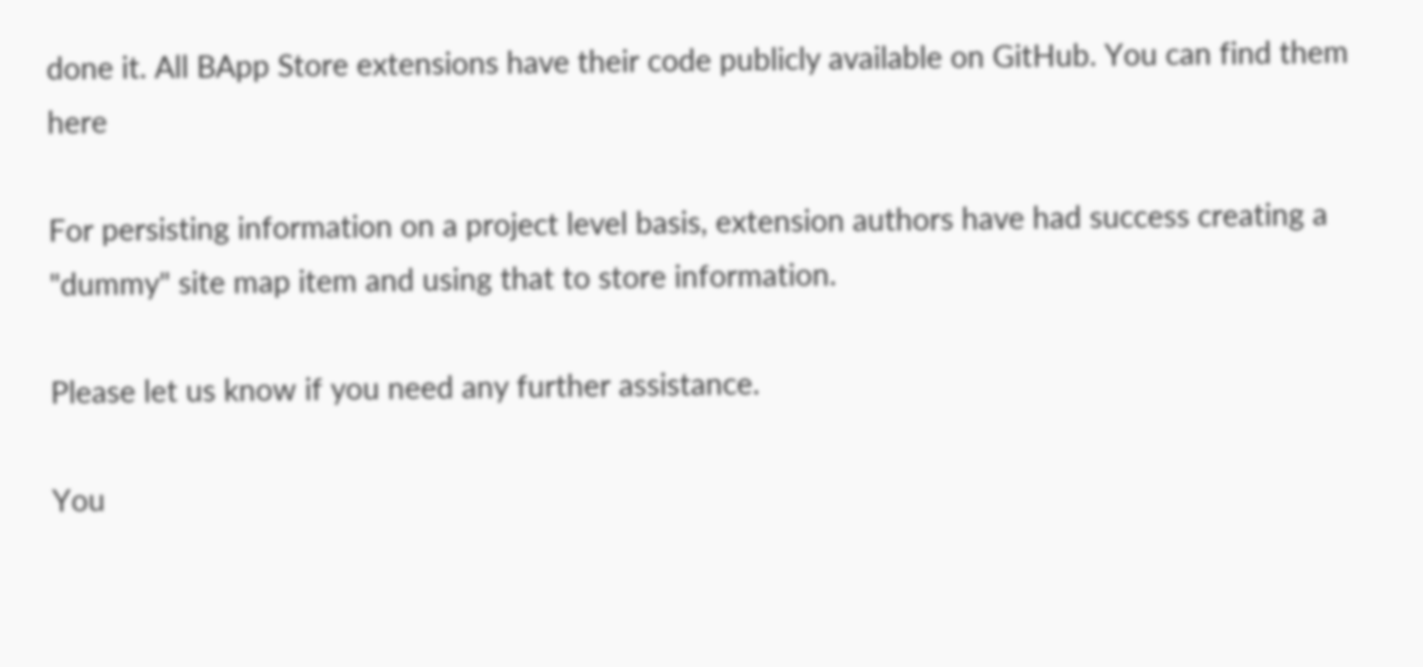done it. All BApp Store extensions have their code publicly available on GitHub. You can find them here

For persisting information on a project level basis, extension authors have had success creating a "dummy" site map item and using that to store information.

Please let us know if you need any further assistance.

You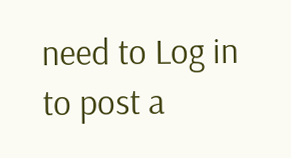need to Log in to post a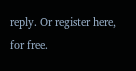reply. Or register here, for free.